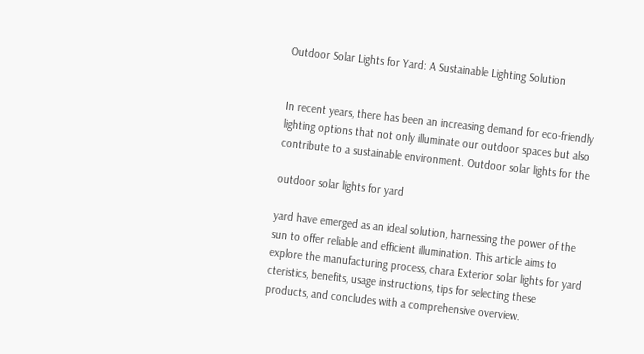Outdoor Solar Lights for Yard: A Sustainable Lighting Solution


In recent years, there has been an increasing demand for eco-friendly lighting options that not only illuminate our outdoor spaces but also contribute to a sustainable environment. Outdoor solar lights for the

outdoor solar lights for yard

yard have emerged as an ideal solution, harnessing the power of the sun to offer reliable and efficient illumination. This article aims to explore the manufacturing process, chara Exterior solar lights for yard cteristics, benefits, usage instructions, tips for selecting these products, and concludes with a comprehensive overview.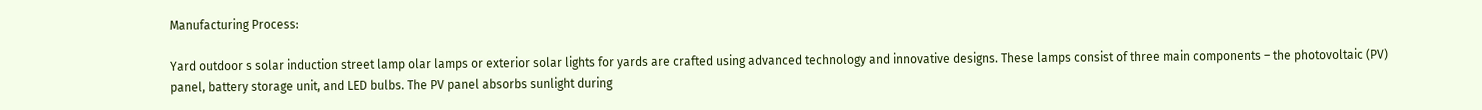Manufacturing Process:

Yard outdoor s solar induction street lamp olar lamps or exterior solar lights for yards are crafted using advanced technology and innovative designs. These lamps consist of three main components – the photovoltaic (PV) panel, battery storage unit, and LED bulbs. The PV panel absorbs sunlight during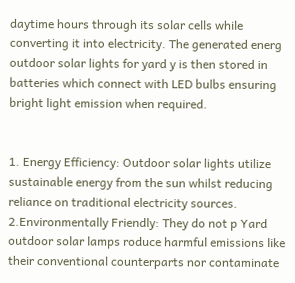daytime hours through its solar cells while converting it into electricity. The generated energ outdoor solar lights for yard y is then stored in batteries which connect with LED bulbs ensuring bright light emission when required.


1. Energy Efficiency: Outdoor solar lights utilize sustainable energy from the sun whilst reducing reliance on traditional electricity sources.
2.Environmentally Friendly: They do not p Yard outdoor solar lamps roduce harmful emissions like their conventional counterparts nor contaminate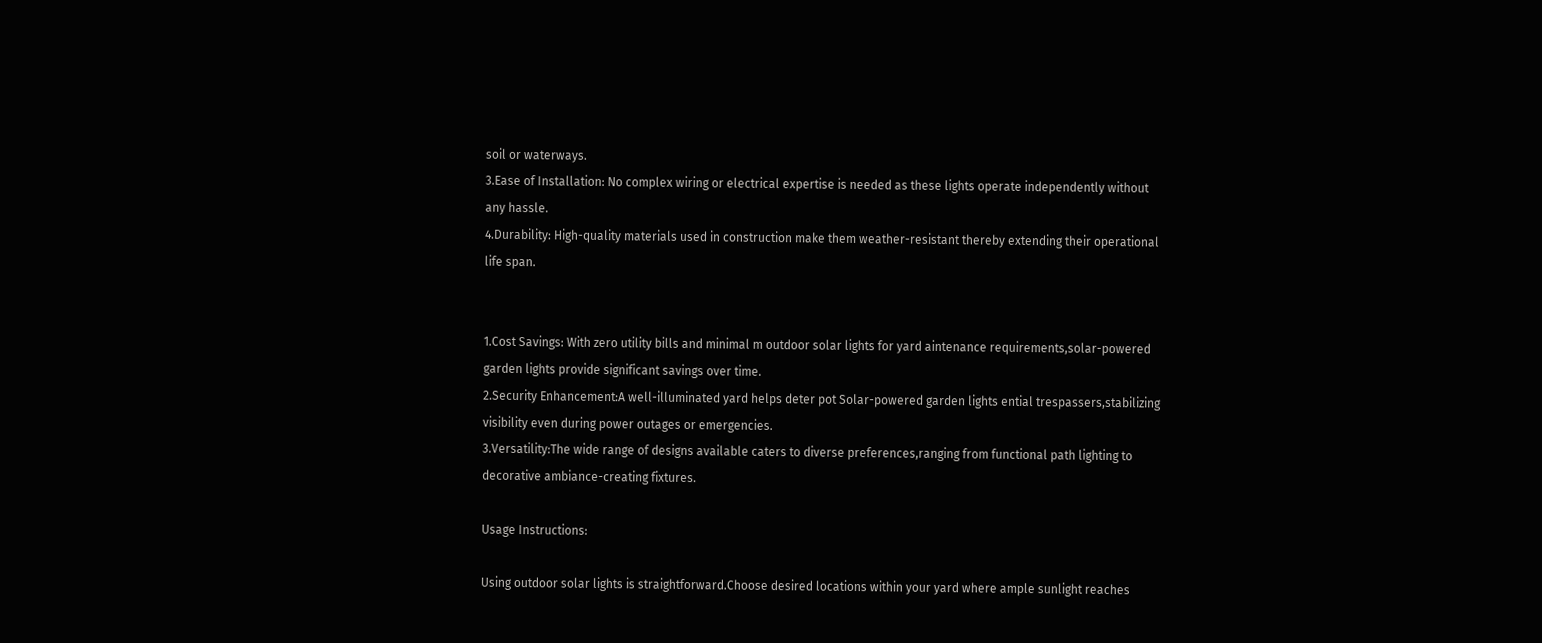soil or waterways.
3.Ease of Installation: No complex wiring or electrical expertise is needed as these lights operate independently without any hassle.
4.Durability: High-quality materials used in construction make them weather-resistant thereby extending their operational life span.


1.Cost Savings: With zero utility bills and minimal m outdoor solar lights for yard aintenance requirements,solar-powered garden lights provide significant savings over time.
2.Security Enhancement:A well-illuminated yard helps deter pot Solar-powered garden lights ential trespassers,stabilizing visibility even during power outages or emergencies.
3.Versatility:The wide range of designs available caters to diverse preferences,ranging from functional path lighting to decorative ambiance-creating fixtures.

Usage Instructions:

Using outdoor solar lights is straightforward.Choose desired locations within your yard where ample sunlight reaches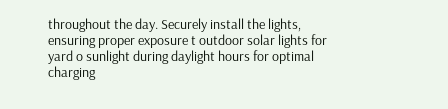throughout the day. Securely install the lights, ensuring proper exposure t outdoor solar lights for yard o sunlight during daylight hours for optimal charging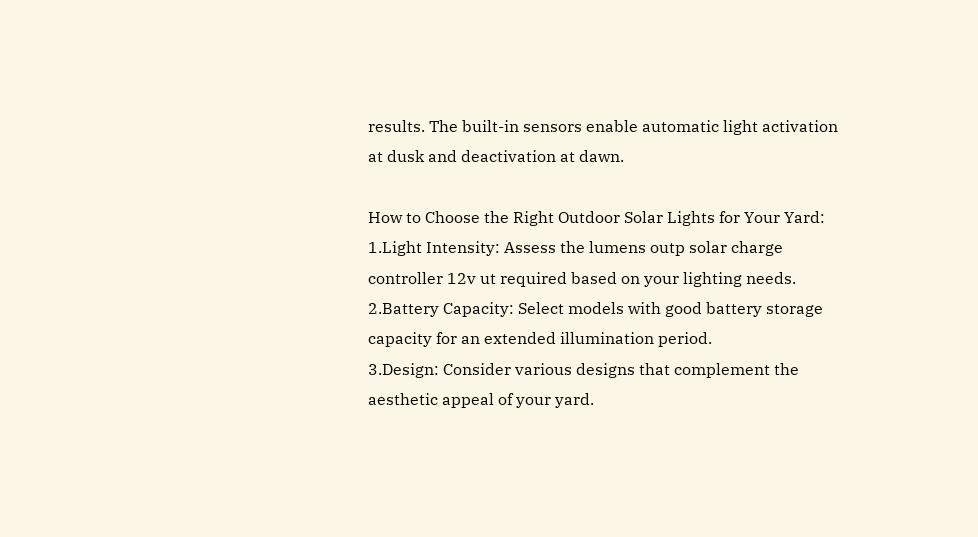results. The built-in sensors enable automatic light activation at dusk and deactivation at dawn.

How to Choose the Right Outdoor Solar Lights for Your Yard:
1.Light Intensity: Assess the lumens outp solar charge controller 12v ut required based on your lighting needs.
2.Battery Capacity: Select models with good battery storage capacity for an extended illumination period.
3.Design: Consider various designs that complement the aesthetic appeal of your yard.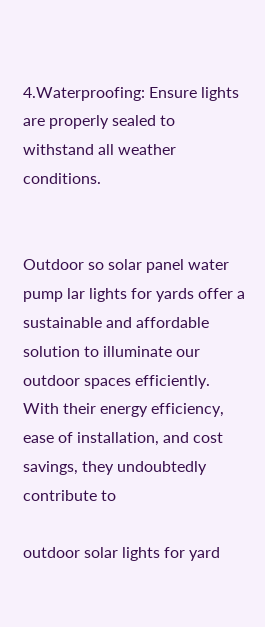4.Waterproofing: Ensure lights are properly sealed to withstand all weather conditions.


Outdoor so solar panel water pump lar lights for yards offer a sustainable and affordable solution to illuminate our outdoor spaces efficiently. With their energy efficiency, ease of installation, and cost savings, they undoubtedly contribute to

outdoor solar lights for yard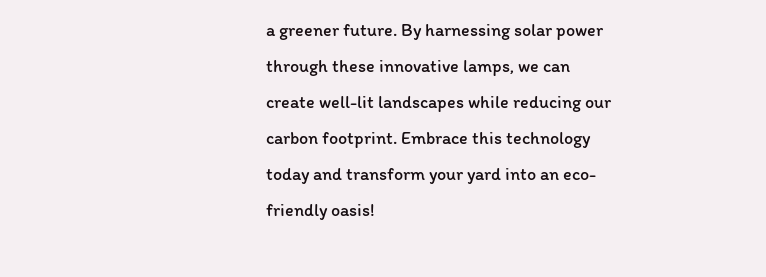a greener future. By harnessing solar power through these innovative lamps, we can create well-lit landscapes while reducing our carbon footprint. Embrace this technology today and transform your yard into an eco-friendly oasis!